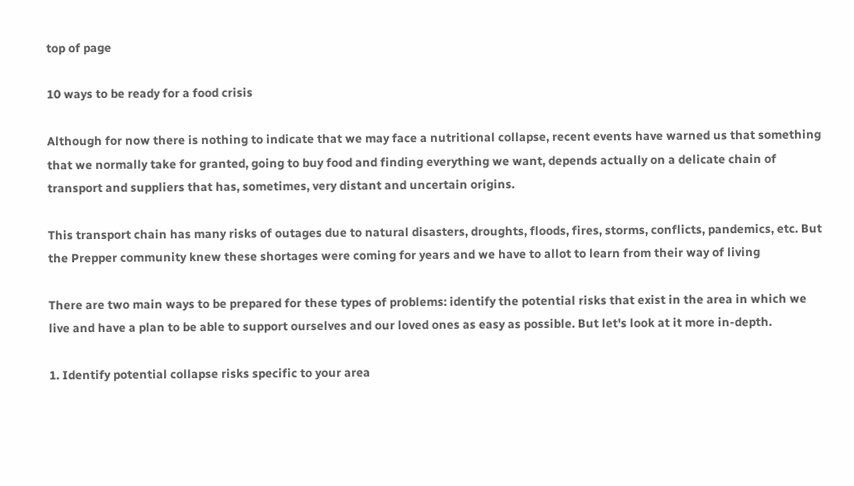top of page

10 ways to be ready for a food crisis

Although for now there is nothing to indicate that we may face a nutritional collapse, recent events have warned us that something that we normally take for granted, going to buy food and finding everything we want, depends actually on a delicate chain of transport and suppliers that has, sometimes, very distant and uncertain origins.

This transport chain has many risks of outages due to natural disasters, droughts, floods, fires, storms, conflicts, pandemics, etc. But the Prepper community knew these shortages were coming for years and we have to allot to learn from their way of living

There are two main ways to be prepared for these types of problems: identify the potential risks that exist in the area in which we live and have a plan to be able to support ourselves and our loved ones as easy as possible. But let's look at it more in-depth.

1. Identify potential collapse risks specific to your area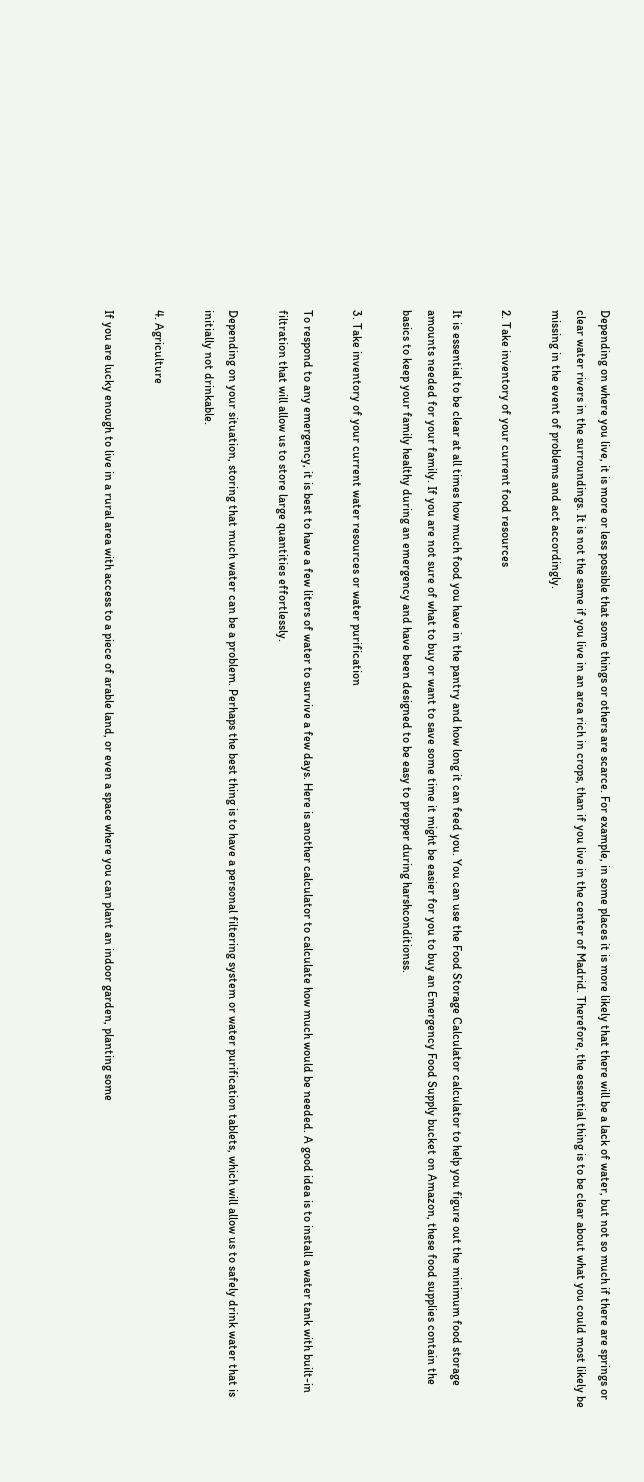Depending on where you live, it is more or less possible that some things or others are scarce. For example, in some places it is more likely that there will be a lack of water, but not so much if there are springs or clear water rivers in the surroundings. It is not the same if you live in an area rich in crops, than if you live in the center of Madrid. Therefore, the essential thing is to be clear about what you could most likely be missing in the event of problems and act accordingly.

2. Take inventory of your current food resources

It is essential to be clear at all times how much food you have in the pantry and how long it can feed you. You can use the Food Storage Calculator calculator to help you figure out the minimum food storage amounts needed for your family. If you are not sure of what to buy or want to save some time it might be easier for you to buy an Emergency Food Supply bucket on Amazon, these food supplies contain the basics to keep your family healthy during an emergency and have been designed to be easy to prepper during harshconditionss.

3. Take inventory of your current water resources or water purification

To respond to any emergency, it is best to have a few liters of water to survive a few days. Here is another calculator to calculate how much would be needed. A good idea is to install a water tank with built-in filtration that will allow us to store large quantities effortlessly.

Depending on your situation, storing that much water can be a problem. Perhaps the best thing is to have a personal filtering system or water purification tablets, which will allow us to safely drink water that is initially not drinkable.

4. Agriculture

If you are lucky enough to live in a rural area with access to a piece of arable land, or even a space where you can plant an indoor garden, planting some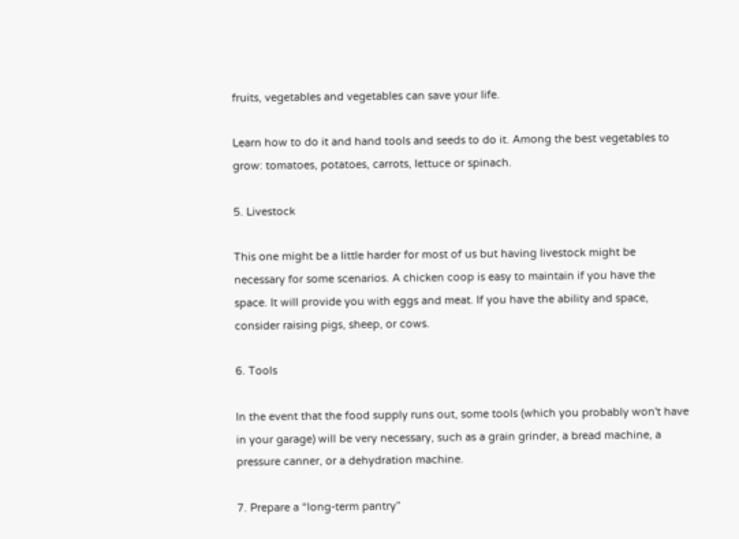fruits, vegetables and vegetables can save your life.

Learn how to do it and hand tools and seeds to do it. Among the best vegetables to grow: tomatoes, potatoes, carrots, lettuce or spinach.

5. Livestock

This one might be a little harder for most of us but having livestock might be necessary for some scenarios. A chicken coop is easy to maintain if you have the space. It will provide you with eggs and meat. If you have the ability and space, consider raising pigs, sheep, or cows.

6. Tools

In the event that the food supply runs out, some tools (which you probably won't have in your garage) will be very necessary, such as a grain grinder, a bread machine, a pressure canner, or a dehydration machine.

7. Prepare a “long-term pantry”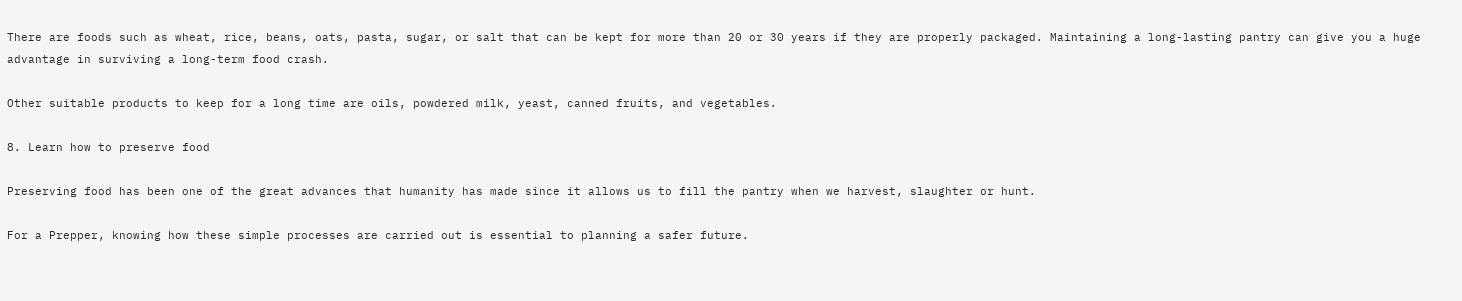There are foods such as wheat, rice, beans, oats, pasta, sugar, or salt that can be kept for more than 20 or 30 years if they are properly packaged. Maintaining a long-lasting pantry can give you a huge advantage in surviving a long-term food crash.

Other suitable products to keep for a long time are oils, powdered milk, yeast, canned fruits, and vegetables.

8. Learn how to preserve food

Preserving food has been one of the great advances that humanity has made since it allows us to fill the pantry when we harvest, slaughter or hunt.

For a Prepper, knowing how these simple processes are carried out is essential to planning a safer future.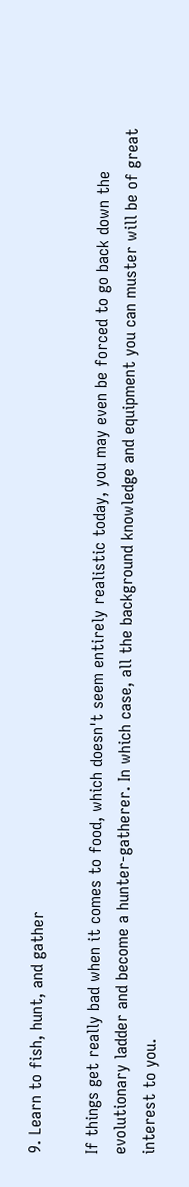9. Learn to fish, hunt, and gather

If things get really bad when it comes to food, which doesn't seem entirely realistic today, you may even be forced to go back down the evolutionary ladder and become a hunter-gatherer. In which case, all the background knowledge and equipment you can muster will be of great interest to you.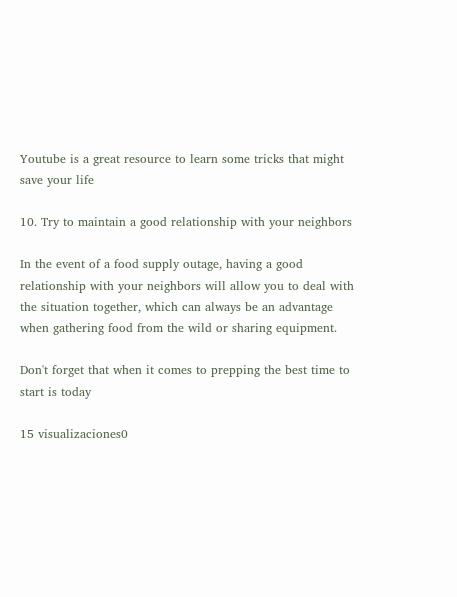Youtube is a great resource to learn some tricks that might save your life

10. Try to maintain a good relationship with your neighbors

In the event of a food supply outage, having a good relationship with your neighbors will allow you to deal with the situation together, which can always be an advantage when gathering food from the wild or sharing equipment.

Don't forget that when it comes to prepping the best time to start is today

15 visualizaciones0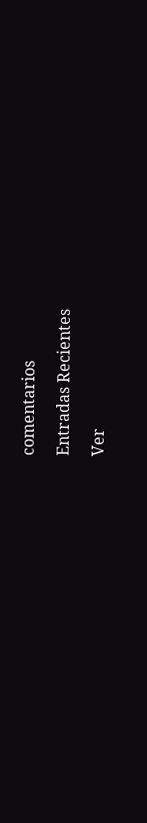comentarios

Entradas Recientes

Ver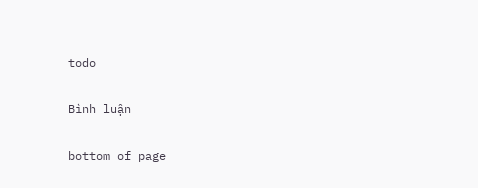todo

Bình luận

bottom of page